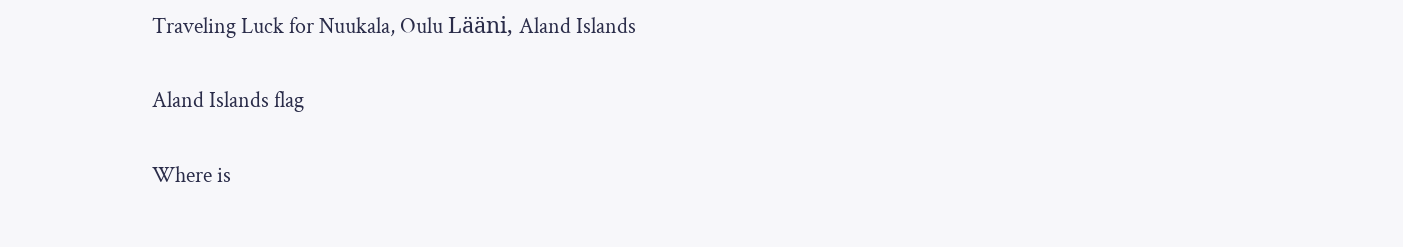Traveling Luck for Nuukala, Oulu Lääni, Aland Islands

Aland Islands flag

Where is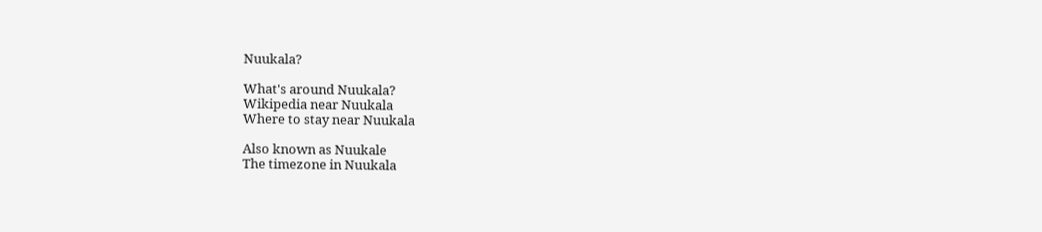Nuukala?

What's around Nuukala?
Wikipedia near Nuukala
Where to stay near Nuukala

Also known as Nuukale
The timezone in Nuukala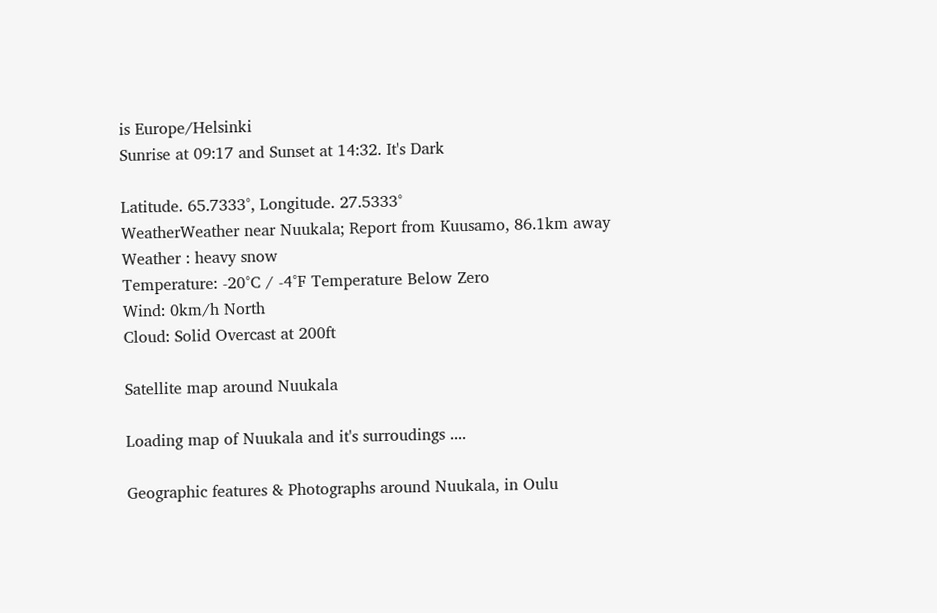is Europe/Helsinki
Sunrise at 09:17 and Sunset at 14:32. It's Dark

Latitude. 65.7333°, Longitude. 27.5333°
WeatherWeather near Nuukala; Report from Kuusamo, 86.1km away
Weather : heavy snow
Temperature: -20°C / -4°F Temperature Below Zero
Wind: 0km/h North
Cloud: Solid Overcast at 200ft

Satellite map around Nuukala

Loading map of Nuukala and it's surroudings ....

Geographic features & Photographs around Nuukala, in Oulu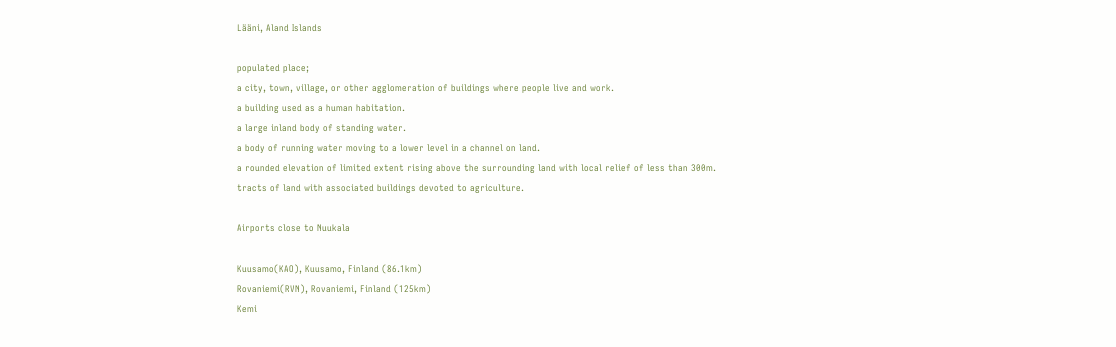Lääni, Aland Islands

populated place;
a city, town, village, or other agglomeration of buildings where people live and work.
a building used as a human habitation.
a large inland body of standing water.
a body of running water moving to a lower level in a channel on land.
a rounded elevation of limited extent rising above the surrounding land with local relief of less than 300m.
tracts of land with associated buildings devoted to agriculture.

Airports close to Nuukala

Kuusamo(KAO), Kuusamo, Finland (86.1km)
Rovaniemi(RVN), Rovaniemi, Finland (125km)
Kemi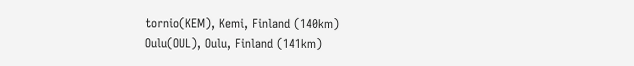tornio(KEM), Kemi, Finland (140km)
Oulu(OUL), Oulu, Finland (141km)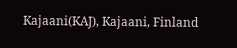Kajaani(KAJ), Kajaani, Finland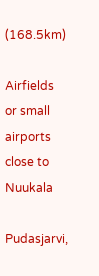(168.5km)

Airfields or small airports close to Nuukala

Pudasjarvi,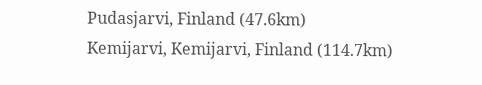Pudasjarvi, Finland (47.6km)
Kemijarvi, Kemijarvi, Finland (114.7km)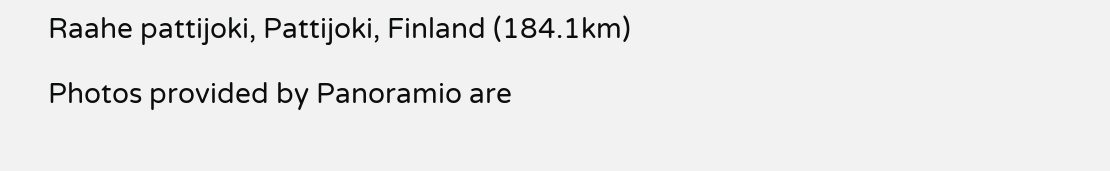Raahe pattijoki, Pattijoki, Finland (184.1km)

Photos provided by Panoramio are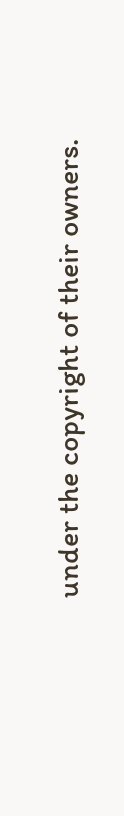under the copyright of their owners.